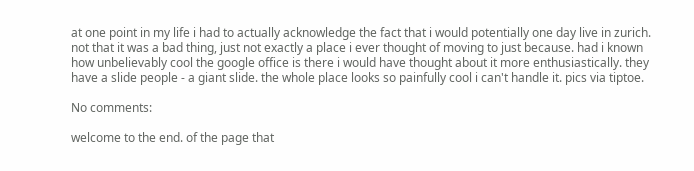at one point in my life i had to actually acknowledge the fact that i would potentially one day live in zurich. not that it was a bad thing, just not exactly a place i ever thought of moving to just because. had i known how unbelievably cool the google office is there i would have thought about it more enthusiastically. they have a slide people - a giant slide. the whole place looks so painfully cool i can't handle it. pics via tiptoe.

No comments:

welcome to the end. of the page that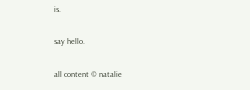is.

say hello.

all content © natalie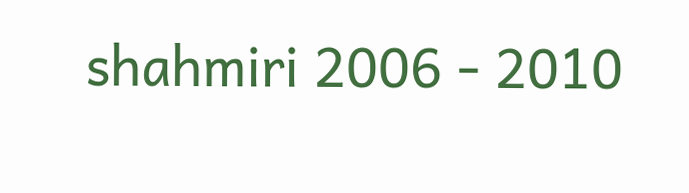shahmiri 2006 - 2010